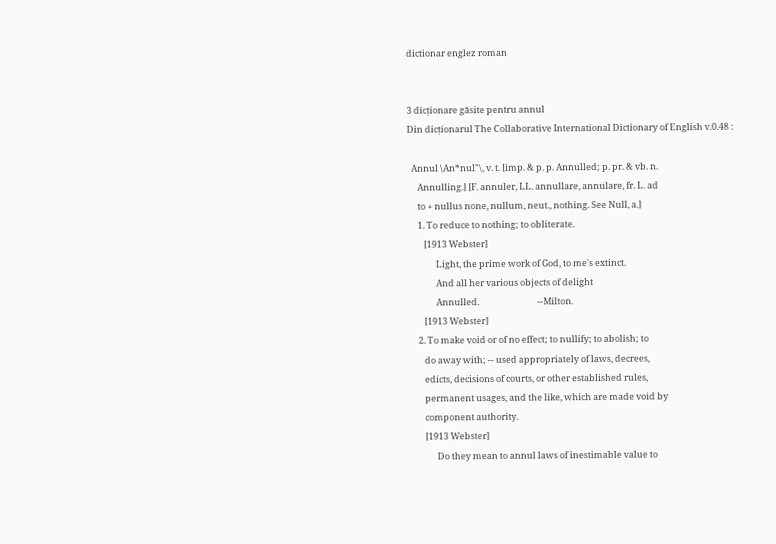dictionar englez roman


3 dicționare găsite pentru annul
Din dicționarul The Collaborative International Dictionary of English v.0.48 :

  Annul \An*nul"\, v. t. [imp. & p. p. Annulled; p. pr. & vb. n.
     Annulling.] [F. annuler, LL. annullare, annulare, fr. L. ad
     to + nullus none, nullum, neut., nothing. See Null, a.]
     1. To reduce to nothing; to obliterate.
        [1913 Webster]
              Light, the prime work of God, to me's extinct.
              And all her various objects of delight
              Annulled.                             --Milton.
        [1913 Webster]
     2. To make void or of no effect; to nullify; to abolish; to
        do away with; -- used appropriately of laws, decrees,
        edicts, decisions of courts, or other established rules,
        permanent usages, and the like, which are made void by
        component authority.
        [1913 Webster]
              Do they mean to annul laws of inestimable value to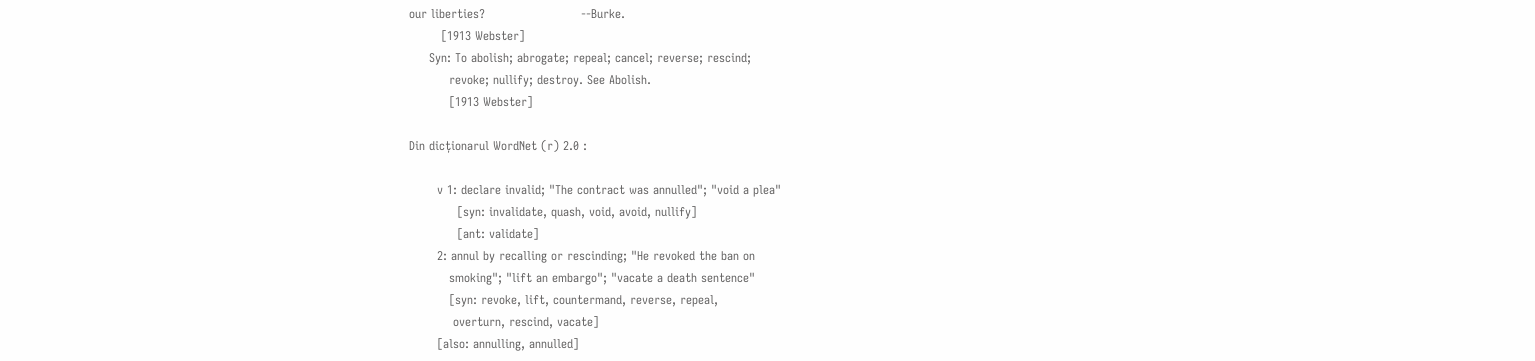our liberties?                        --Burke.
        [1913 Webster]
     Syn: To abolish; abrogate; repeal; cancel; reverse; rescind;
          revoke; nullify; destroy. See Abolish.
          [1913 Webster]

Din dicționarul WordNet (r) 2.0 :

       v 1: declare invalid; "The contract was annulled"; "void a plea"
            [syn: invalidate, quash, void, avoid, nullify]
            [ant: validate]
       2: annul by recalling or rescinding; "He revoked the ban on
          smoking"; "lift an embargo"; "vacate a death sentence"
          [syn: revoke, lift, countermand, reverse, repeal,
           overturn, rescind, vacate]
       [also: annulling, annulled]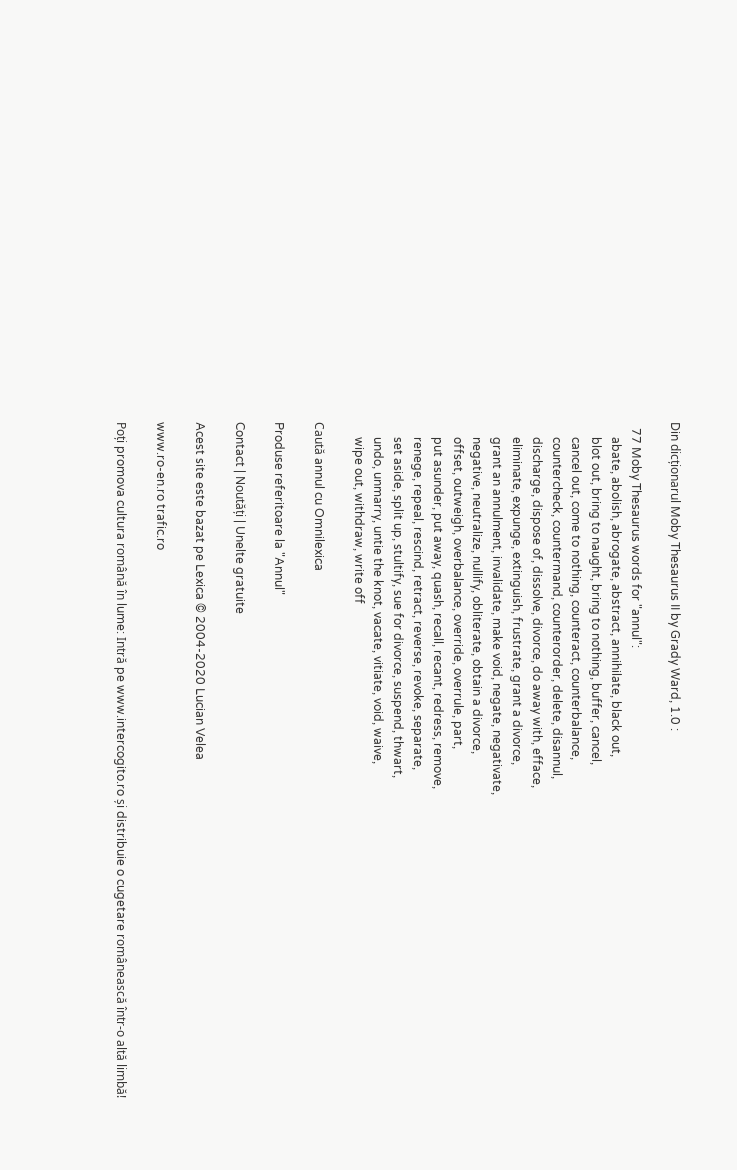Din dicționarul Moby Thesaurus II by Grady Ward, 1.0 :

  77 Moby Thesaurus words for "annul":
     abate, abolish, abrogate, abstract, annihilate, black out,
     blot out, bring to naught, bring to nothing, buffer, cancel,
     cancel out, come to nothing, counteract, counterbalance,
     countercheck, countermand, counterorder, delete, disannul,
     discharge, dispose of, dissolve, divorce, do away with, efface,
     eliminate, expunge, extinguish, frustrate, grant a divorce,
     grant an annulment, invalidate, make void, negate, negativate,
     negative, neutralize, nullify, obliterate, obtain a divorce,
     offset, outweigh, overbalance, override, overrule, part,
     put asunder, put away, quash, recall, recant, redress, remove,
     renege, repeal, rescind, retract, reverse, revoke, separate,
     set aside, split up, stultify, sue for divorce, suspend, thwart,
     undo, unmarry, untie the knot, vacate, vitiate, void, waive,
     wipe out, withdraw, write off

Caută annul cu Omnilexica

Produse referitoare la "Annul"

Contact | Noutăți | Unelte gratuite

Acest site este bazat pe Lexica © 2004-2020 Lucian Velea

www.ro-en.ro trafic.ro

Poți promova cultura română în lume: Intră pe www.intercogito.ro și distribuie o cugetare românească într-o altă limbă!